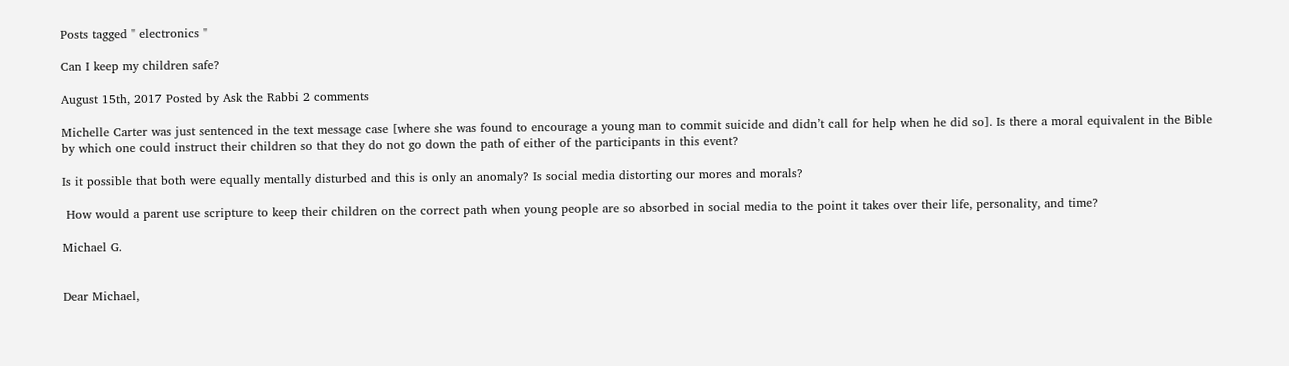Posts tagged " electronics "

Can I keep my children safe?

August 15th, 2017 Posted by Ask the Rabbi 2 comments

Michelle Carter was just sentenced in the text message case [where she was found to encourage a young man to commit suicide and didn’t call for help when he did so]. Is there a moral equivalent in the Bible by which one could instruct their children so that they do not go down the path of either of the participants in this event?

Is it possible that both were equally mentally disturbed and this is only an anomaly? Is social media distorting our mores and morals?

 How would a parent use scripture to keep their children on the correct path when young people are so absorbed in social media to the point it takes over their life, personality, and time?

Michael G.


Dear Michael,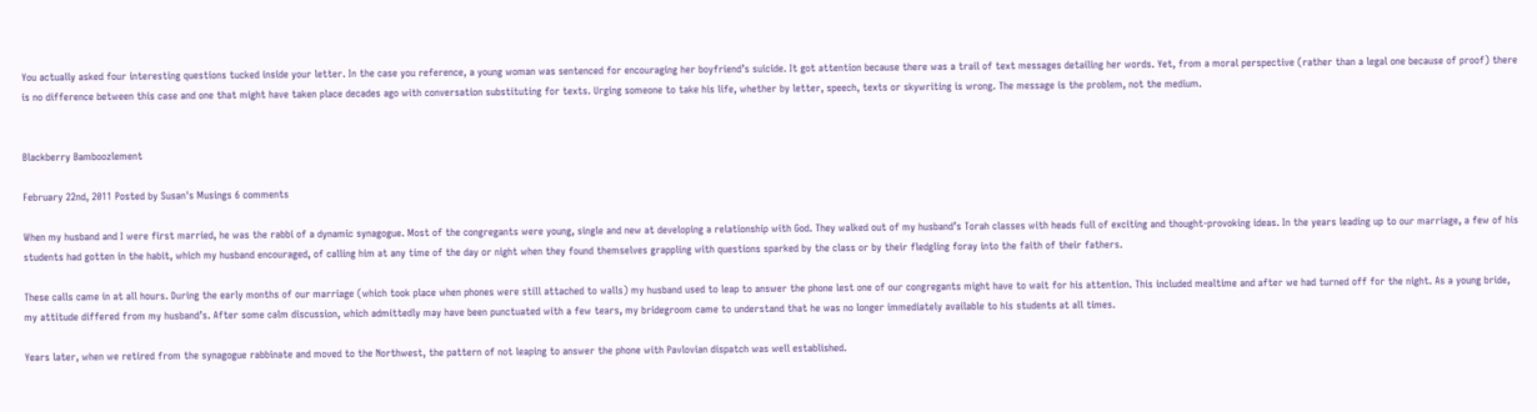You actually asked four interesting questions tucked inside your letter. In the case you reference, a young woman was sentenced for encouraging her boyfriend’s suicide. It got attention because there was a trail of text messages detailing her words. Yet, from a moral perspective (rather than a legal one because of proof) there is no difference between this case and one that might have taken place decades ago with conversation substituting for texts. Urging someone to take his life, whether by letter, speech, texts or skywriting is wrong. The message is the problem, not the medium.


Blackberry Bamboozlement

February 22nd, 2011 Posted by Susan's Musings 6 comments

When my husband and I were first married, he was the rabbi of a dynamic synagogue. Most of the congregants were young, single and new at developing a relationship with God. They walked out of my husband’s Torah classes with heads full of exciting and thought-provoking ideas. In the years leading up to our marriage, a few of his students had gotten in the habit, which my husband encouraged, of calling him at any time of the day or night when they found themselves grappling with questions sparked by the class or by their fledgling foray into the faith of their fathers.

These calls came in at all hours. During the early months of our marriage (which took place when phones were still attached to walls) my husband used to leap to answer the phone lest one of our congregants might have to wait for his attention. This included mealtime and after we had turned off for the night. As a young bride, my attitude differed from my husband’s. After some calm discussion, which admittedly may have been punctuated with a few tears, my bridegroom came to understand that he was no longer immediately available to his students at all times.

Years later, when we retired from the synagogue rabbinate and moved to the Northwest, the pattern of not leaping to answer the phone with Pavlovian dispatch was well established.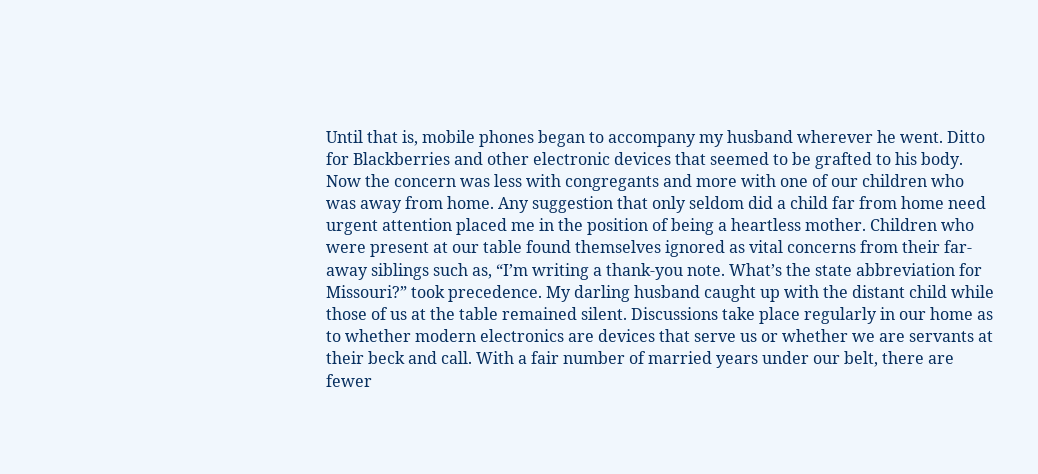Until that is, mobile phones began to accompany my husband wherever he went. Ditto for Blackberries and other electronic devices that seemed to be grafted to his body.  Now the concern was less with congregants and more with one of our children who was away from home. Any suggestion that only seldom did a child far from home need urgent attention placed me in the position of being a heartless mother. Children who were present at our table found themselves ignored as vital concerns from their far-away siblings such as, “I’m writing a thank-you note. What’s the state abbreviation for Missouri?” took precedence. My darling husband caught up with the distant child while those of us at the table remained silent. Discussions take place regularly in our home as to whether modern electronics are devices that serve us or whether we are servants at their beck and call. With a fair number of married years under our belt, there are fewer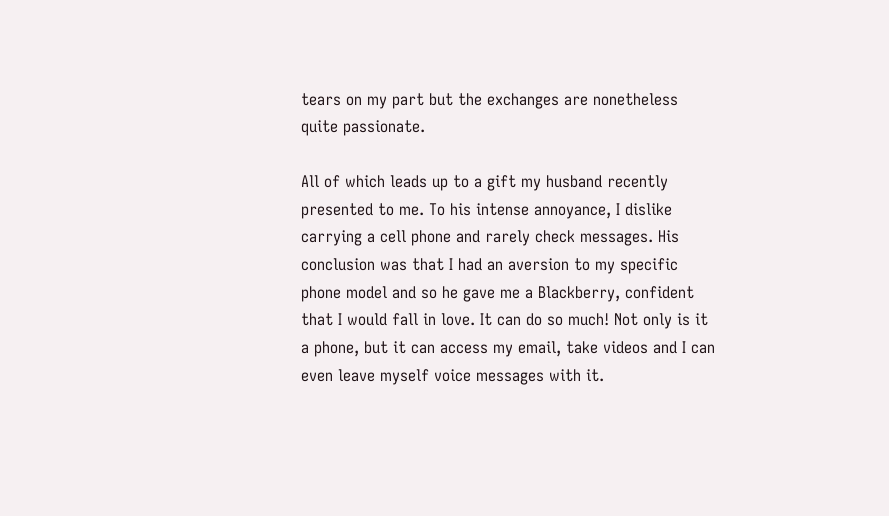tears on my part but the exchanges are nonetheless quite passionate.

All of which leads up to a gift my husband recently presented to me. To his intense annoyance, I dislike carrying a cell phone and rarely check messages. His conclusion was that I had an aversion to my specific phone model and so he gave me a Blackberry, confident that I would fall in love. It can do so much! Not only is it a phone, but it can access my email, take videos and I can even leave myself voice messages with it.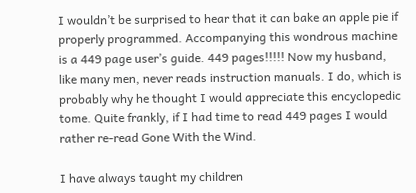I wouldn’t be surprised to hear that it can bake an apple pie if properly programmed. Accompanying this wondrous machine is a 449 page user’s guide. 449 pages!!!!! Now my husband, like many men, never reads instruction manuals. I do, which is probably why he thought I would appreciate this encyclopedic tome. Quite frankly, if I had time to read 449 pages I would rather re-read Gone With the Wind.

I have always taught my children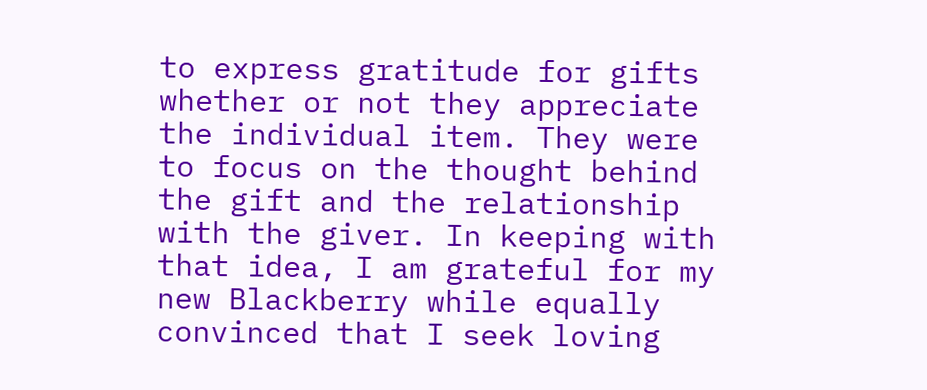to express gratitude for gifts whether or not they appreciate the individual item. They were to focus on the thought behind the gift and the relationship with the giver. In keeping with that idea, I am grateful for my new Blackberry while equally convinced that I seek loving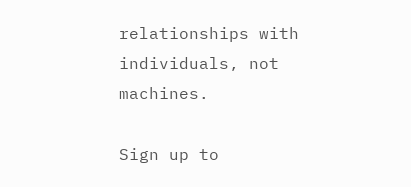relationships with individuals, not machines.

Sign up to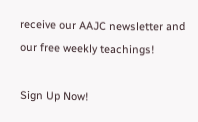receive our AAJC newsletter and our free weekly teachings!

Sign Up Now!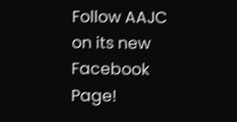Follow AAJC on its new Facebook Page!